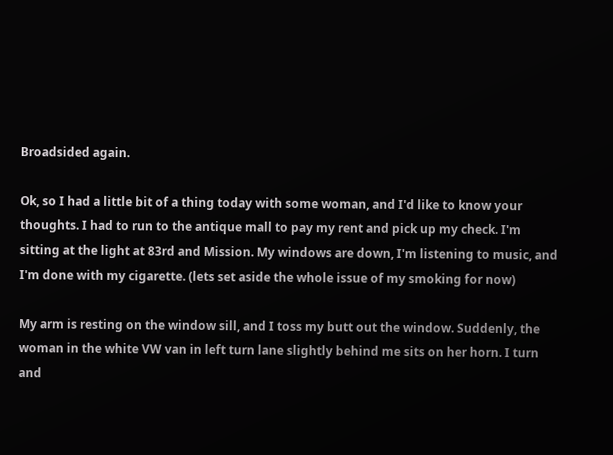Broadsided again.

Ok, so I had a little bit of a thing today with some woman, and I'd like to know your thoughts. I had to run to the antique mall to pay my rent and pick up my check. I'm sitting at the light at 83rd and Mission. My windows are down, I'm listening to music, and I'm done with my cigarette. (lets set aside the whole issue of my smoking for now)

My arm is resting on the window sill, and I toss my butt out the window. Suddenly, the woman in the white VW van in left turn lane slightly behind me sits on her horn. I turn and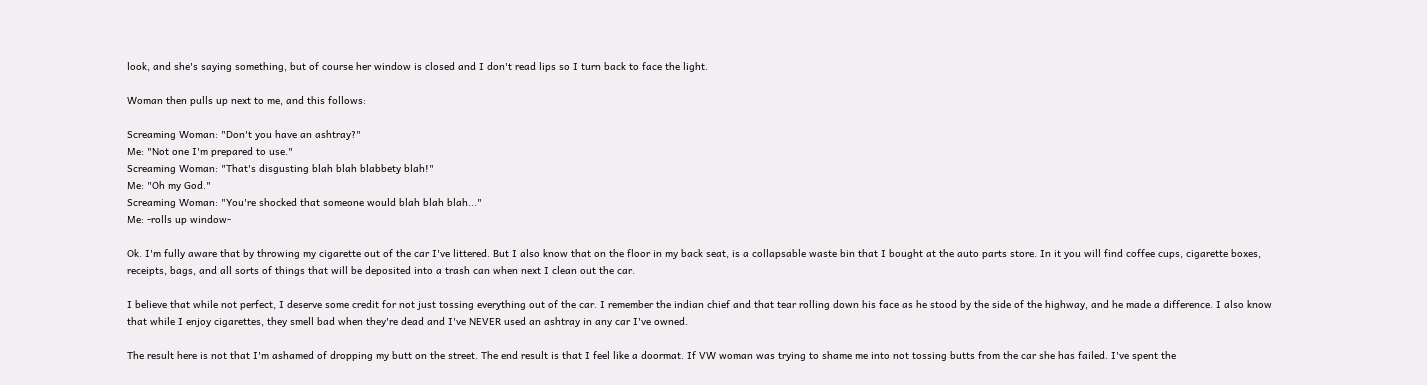look, and she's saying something, but of course her window is closed and I don't read lips so I turn back to face the light.

Woman then pulls up next to me, and this follows:

Screaming Woman: "Don't you have an ashtray?"
Me: "Not one I'm prepared to use."
Screaming Woman: "That's disgusting blah blah blabbety blah!"
Me: "Oh my God."
Screaming Woman: "You're shocked that someone would blah blah blah..."
Me: -rolls up window-

Ok. I'm fully aware that by throwing my cigarette out of the car I've littered. But I also know that on the floor in my back seat, is a collapsable waste bin that I bought at the auto parts store. In it you will find coffee cups, cigarette boxes, receipts, bags, and all sorts of things that will be deposited into a trash can when next I clean out the car.

I believe that while not perfect, I deserve some credit for not just tossing everything out of the car. I remember the indian chief and that tear rolling down his face as he stood by the side of the highway, and he made a difference. I also know that while I enjoy cigarettes, they smell bad when they're dead and I've NEVER used an ashtray in any car I've owned.

The result here is not that I'm ashamed of dropping my butt on the street. The end result is that I feel like a doormat. If VW woman was trying to shame me into not tossing butts from the car she has failed. I've spent the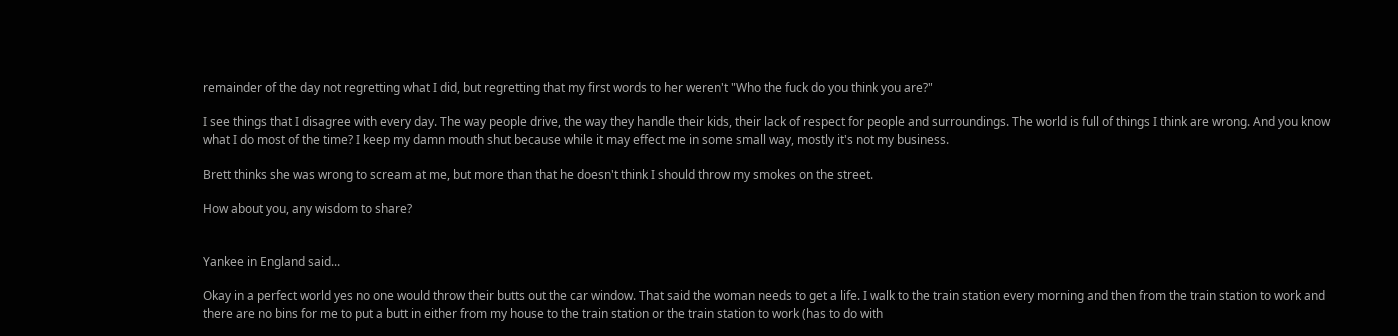remainder of the day not regretting what I did, but regretting that my first words to her weren't "Who the fuck do you think you are?"

I see things that I disagree with every day. The way people drive, the way they handle their kids, their lack of respect for people and surroundings. The world is full of things I think are wrong. And you know what I do most of the time? I keep my damn mouth shut because while it may effect me in some small way, mostly it's not my business.

Brett thinks she was wrong to scream at me, but more than that he doesn't think I should throw my smokes on the street.

How about you, any wisdom to share?


Yankee in England said...

Okay in a perfect world yes no one would throw their butts out the car window. That said the woman needs to get a life. I walk to the train station every morning and then from the train station to work and there are no bins for me to put a butt in either from my house to the train station or the train station to work (has to do with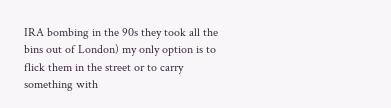IRA bombing in the 90s they took all the bins out of London) my only option is to flick them in the street or to carry something with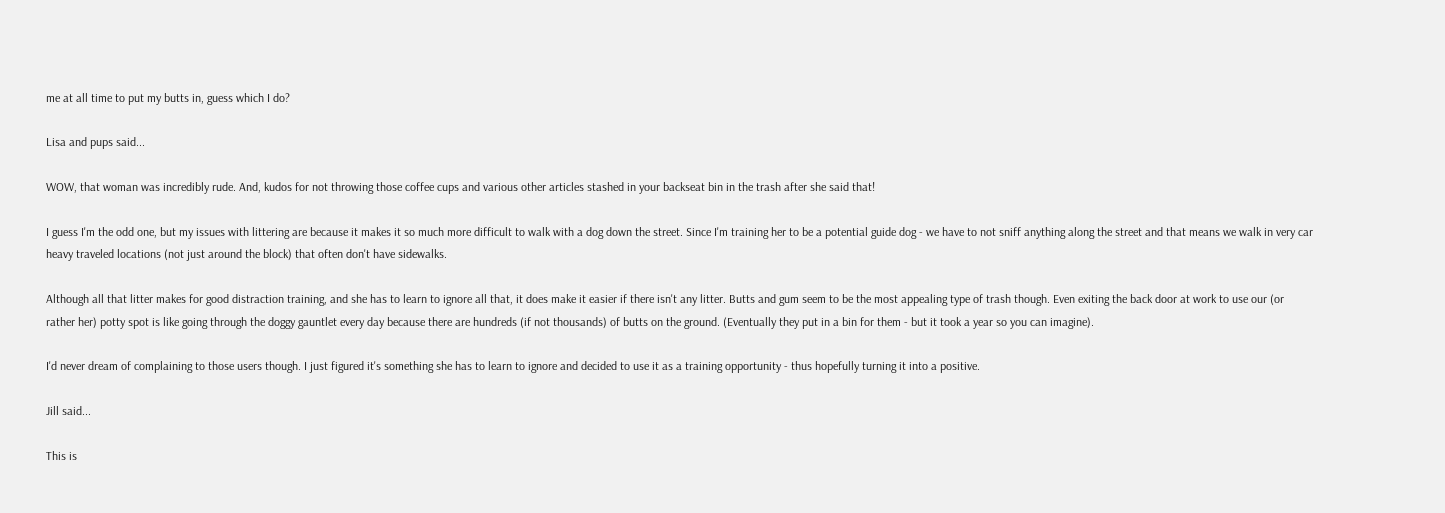me at all time to put my butts in, guess which I do?

Lisa and pups said...

WOW, that woman was incredibly rude. And, kudos for not throwing those coffee cups and various other articles stashed in your backseat bin in the trash after she said that!

I guess I'm the odd one, but my issues with littering are because it makes it so much more difficult to walk with a dog down the street. Since I'm training her to be a potential guide dog - we have to not sniff anything along the street and that means we walk in very car heavy traveled locations (not just around the block) that often don't have sidewalks.

Although all that litter makes for good distraction training, and she has to learn to ignore all that, it does make it easier if there isn't any litter. Butts and gum seem to be the most appealing type of trash though. Even exiting the back door at work to use our (or rather her) potty spot is like going through the doggy gauntlet every day because there are hundreds (if not thousands) of butts on the ground. (Eventually they put in a bin for them - but it took a year so you can imagine).

I'd never dream of complaining to those users though. I just figured it's something she has to learn to ignore and decided to use it as a training opportunity - thus hopefully turning it into a positive.

Jill said...

This is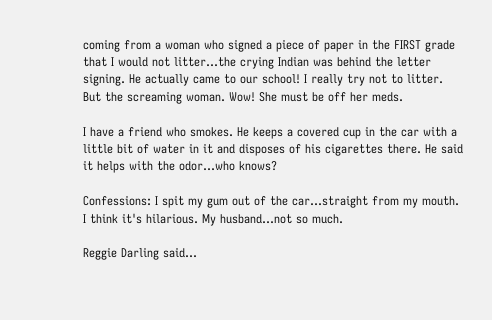coming from a woman who signed a piece of paper in the FIRST grade that I would not litter...the crying Indian was behind the letter signing. He actually came to our school! I really try not to litter. But the screaming woman. Wow! She must be off her meds.

I have a friend who smokes. He keeps a covered cup in the car with a little bit of water in it and disposes of his cigarettes there. He said it helps with the odor...who knows?

Confessions: I spit my gum out of the car...straight from my mouth. I think it's hilarious. My husband...not so much.

Reggie Darling said...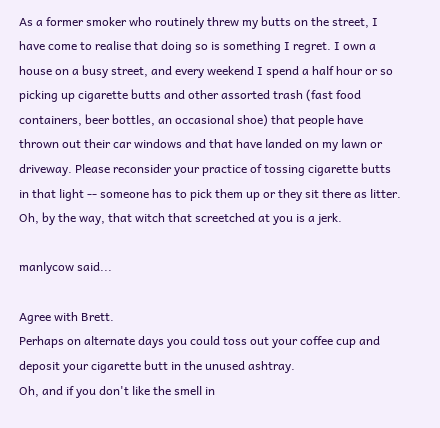As a former smoker who routinely threw my butts on the street, I have come to realise that doing so is something I regret. I own a house on a busy street, and every weekend I spend a half hour or so picking up cigarette butts and other assorted trash (fast food containers, beer bottles, an occasional shoe) that people have thrown out their car windows and that have landed on my lawn or driveway. Please reconsider your practice of tossing cigarette butts in that light -- someone has to pick them up or they sit there as litter. Oh, by the way, that witch that screetched at you is a jerk.

manlycow said...

Agree with Brett.
Perhaps on alternate days you could toss out your coffee cup and deposit your cigarette butt in the unused ashtray.
Oh, and if you don't like the smell in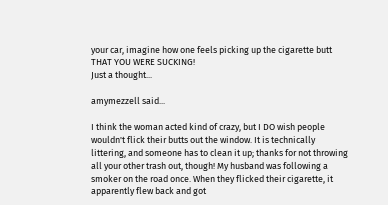your car, imagine how one feels picking up the cigarette butt THAT YOU WERE SUCKING!
Just a thought...

amymezzell said...

I think the woman acted kind of crazy, but I DO wish people wouldn't flick their butts out the window. It is technically littering, and someone has to clean it up; thanks for not throwing all your other trash out, though! My husband was following a smoker on the road once. When they flicked their cigarette, it apparently flew back and got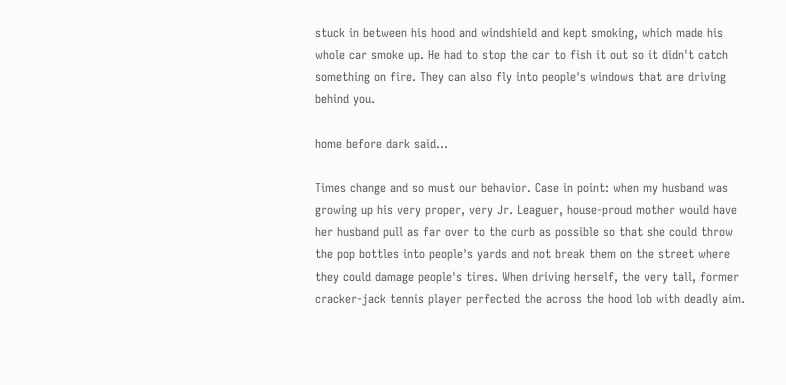stuck in between his hood and windshield and kept smoking, which made his whole car smoke up. He had to stop the car to fish it out so it didn't catch something on fire. They can also fly into people's windows that are driving behind you.

home before dark said...

Times change and so must our behavior. Case in point: when my husband was growing up his very proper, very Jr. Leaguer, house-proud mother would have her husband pull as far over to the curb as possible so that she could throw the pop bottles into people's yards and not break them on the street where they could damage people's tires. When driving herself, the very tall, former cracker-jack tennis player perfected the across the hood lob with deadly aim.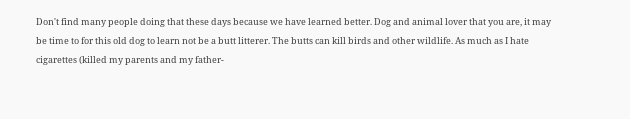Don't find many people doing that these days because we have learned better. Dog and animal lover that you are, it may be time to for this old dog to learn not be a butt litterer. The butts can kill birds and other wildlife. As much as I hate cigarettes (killed my parents and my father-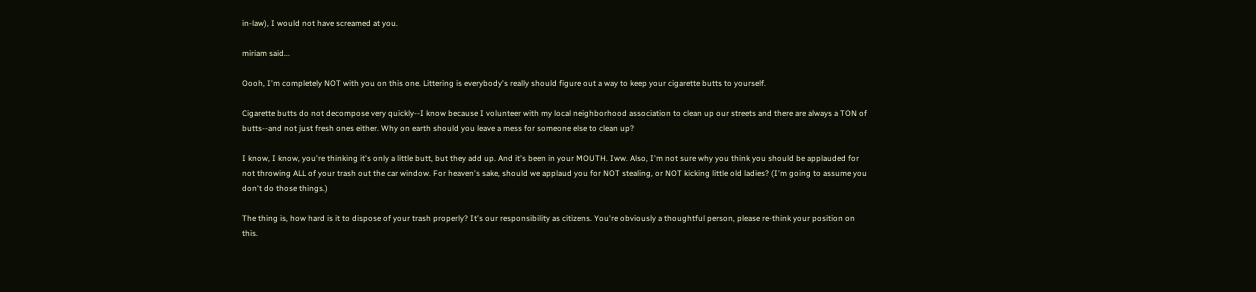in-law), I would not have screamed at you.

miriam said...

Oooh, I'm completely NOT with you on this one. Littering is everybody's really should figure out a way to keep your cigarette butts to yourself.

Cigarette butts do not decompose very quickly--I know because I volunteer with my local neighborhood association to clean up our streets and there are always a TON of butts--and not just fresh ones either. Why on earth should you leave a mess for someone else to clean up?

I know, I know, you're thinking it's only a little butt, but they add up. And it's been in your MOUTH. Iww. Also, I'm not sure why you think you should be applauded for not throwing ALL of your trash out the car window. For heaven's sake, should we applaud you for NOT stealing, or NOT kicking little old ladies? (I'm going to assume you don't do those things.)

The thing is, how hard is it to dispose of your trash properly? It's our responsibility as citizens. You're obviously a thoughtful person, please re-think your position on this.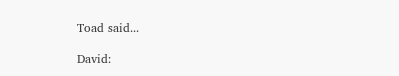Toad said...

David: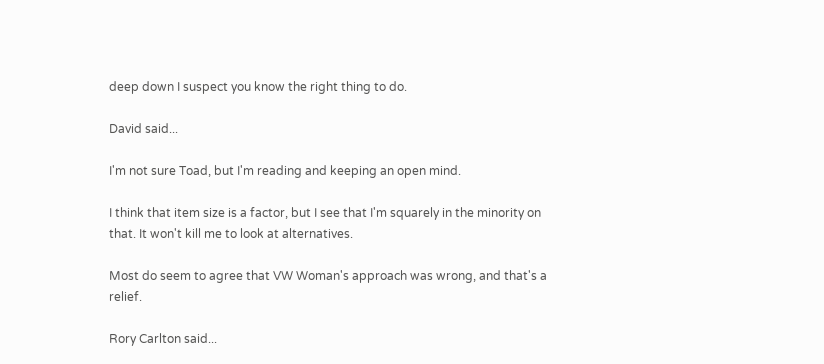deep down I suspect you know the right thing to do.

David said...

I'm not sure Toad, but I'm reading and keeping an open mind.

I think that item size is a factor, but I see that I'm squarely in the minority on that. It won't kill me to look at alternatives.

Most do seem to agree that VW Woman's approach was wrong, and that's a relief.

Rory Carlton said...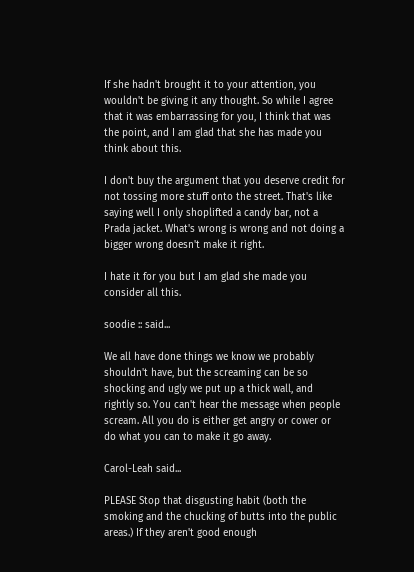If she hadn't brought it to your attention, you wouldn't be giving it any thought. So while I agree that it was embarrassing for you, I think that was the point, and I am glad that she has made you think about this.

I don't buy the argument that you deserve credit for not tossing more stuff onto the street. That's like saying well I only shoplifted a candy bar, not a Prada jacket. What's wrong is wrong and not doing a bigger wrong doesn't make it right.

I hate it for you but I am glad she made you consider all this.

soodie :: said...

We all have done things we know we probably shouldn't have, but the screaming can be so shocking and ugly we put up a thick wall, and rightly so. You can't hear the message when people scream. All you do is either get angry or cower or do what you can to make it go away.

Carol-Leah said...

PLEASE Stop that disgusting habit (both the smoking and the chucking of butts into the public areas.) If they aren't good enough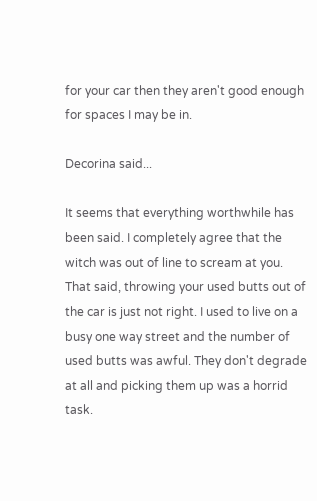for your car then they aren't good enough for spaces I may be in.

Decorina said...

It seems that everything worthwhile has been said. I completely agree that the witch was out of line to scream at you. That said, throwing your used butts out of the car is just not right. I used to live on a busy one way street and the number of used butts was awful. They don't degrade at all and picking them up was a horrid task.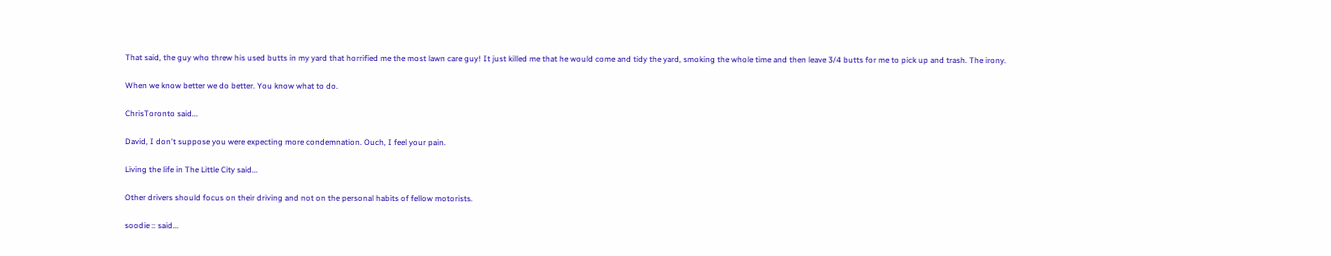That said, the guy who threw his used butts in my yard that horrified me the most lawn care guy! It just killed me that he would come and tidy the yard, smoking the whole time and then leave 3/4 butts for me to pick up and trash. The irony.

When we know better we do better. You know what to do.

ChrisToronto said...

David, I don't suppose you were expecting more condemnation. Ouch, I feel your pain.

Living the life in The Little City said...

Other drivers should focus on their driving and not on the personal habits of fellow motorists.

soodie :: said...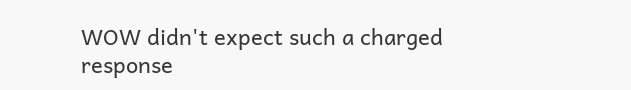WOW didn't expect such a charged response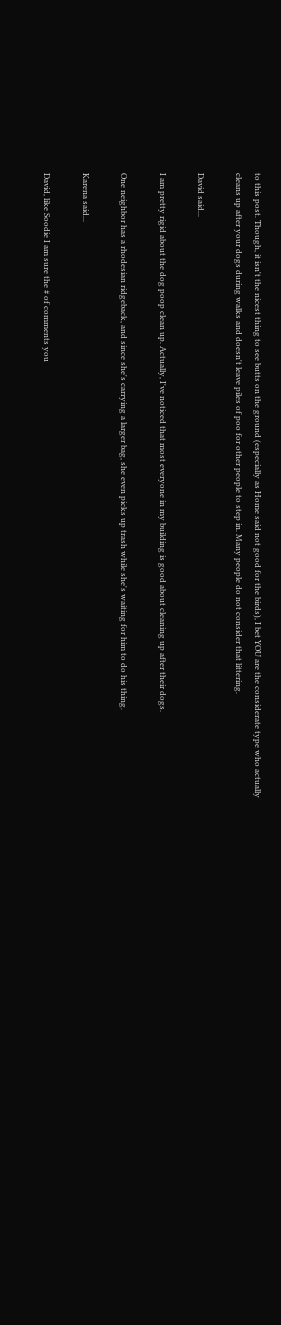to this post. Though, it isn't the nicest thing to see butts on the ground (especially as Home said not good for the birds), I bet YOU are the considerate type who actually cleans up after your dogs during walks and doesn't leave piles of poo for other people to step in. Many people do not consider that littering.

David said...

I am pretty rigid about the dog poop clean up. Actually, I've noticed that most everyone in my building is good about cleaning up after their dogs.

One neighbor has a rhodesian ridgeback, and since she's carrying a larger bag, she even picks up trash while she's waiting for him to do his thing.

Karena said...

David, like Soodie I am sure the # of comments you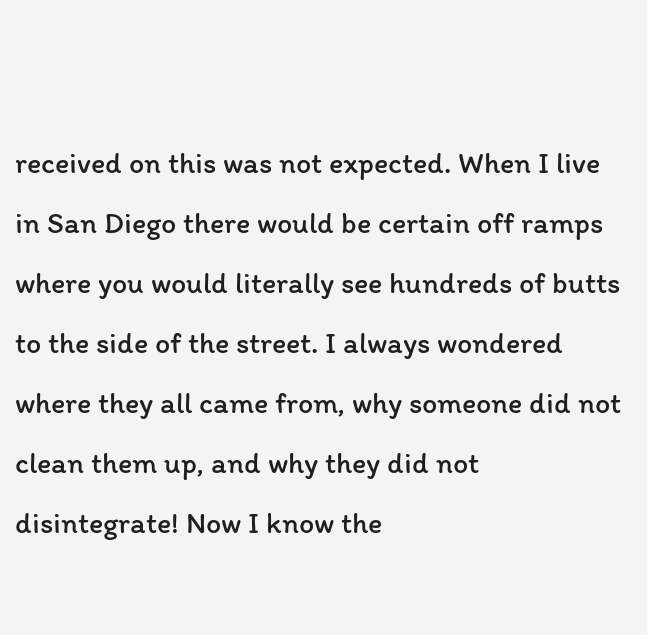received on this was not expected. When I live in San Diego there would be certain off ramps where you would literally see hundreds of butts to the side of the street. I always wondered where they all came from, why someone did not clean them up, and why they did not disintegrate! Now I know the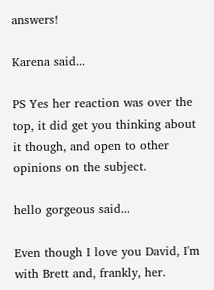answers!

Karena said...

PS Yes her reaction was over the top, it did get you thinking about it though, and open to other opinions on the subject.

hello gorgeous said...

Even though I love you David, I'm with Brett and, frankly, her.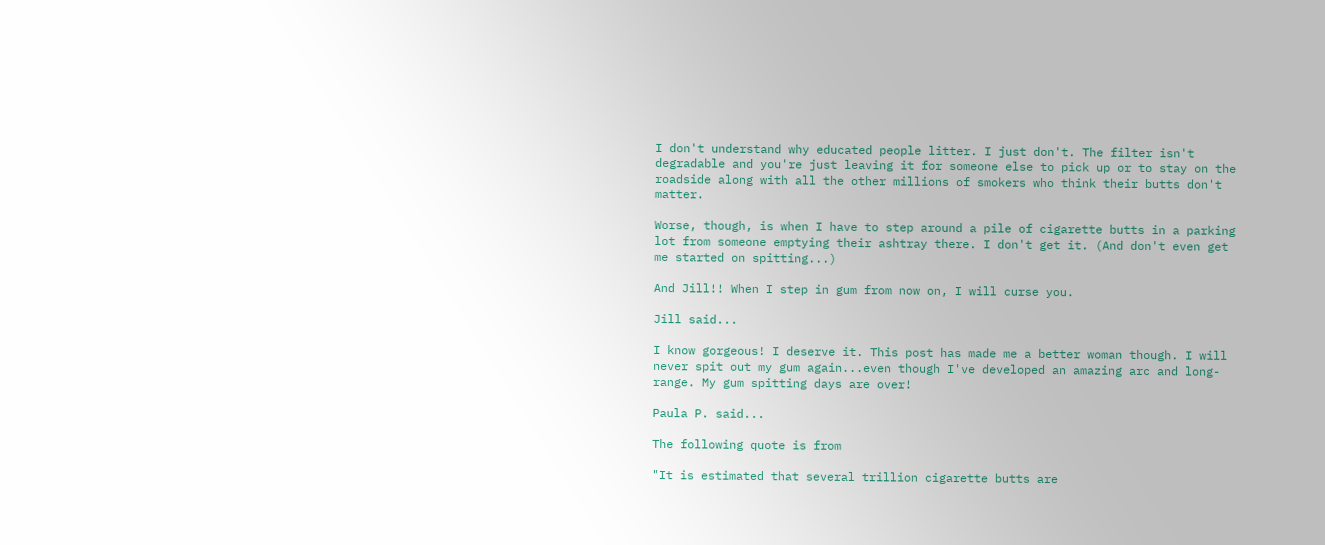I don't understand why educated people litter. I just don't. The filter isn't degradable and you're just leaving it for someone else to pick up or to stay on the roadside along with all the other millions of smokers who think their butts don't matter.

Worse, though, is when I have to step around a pile of cigarette butts in a parking lot from someone emptying their ashtray there. I don't get it. (And don't even get me started on spitting...)

And Jill!! When I step in gum from now on, I will curse you.

Jill said...

I know gorgeous! I deserve it. This post has made me a better woman though. I will never spit out my gum again...even though I've developed an amazing arc and long-range. My gum spitting days are over!

Paula P. said...

The following quote is from

"It is estimated that several trillion cigarette butts are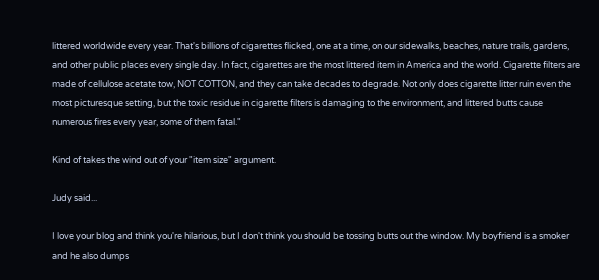littered worldwide every year. That's billions of cigarettes flicked, one at a time, on our sidewalks, beaches, nature trails, gardens, and other public places every single day. In fact, cigarettes are the most littered item in America and the world. Cigarette filters are made of cellulose acetate tow, NOT COTTON, and they can take decades to degrade. Not only does cigarette litter ruin even the most picturesque setting, but the toxic residue in cigarette filters is damaging to the environment, and littered butts cause numerous fires every year, some of them fatal."

Kind of takes the wind out of your "item size" argument.

Judy said...

I love your blog and think you're hilarious, but I don't think you should be tossing butts out the window. My boyfriend is a smoker and he also dumps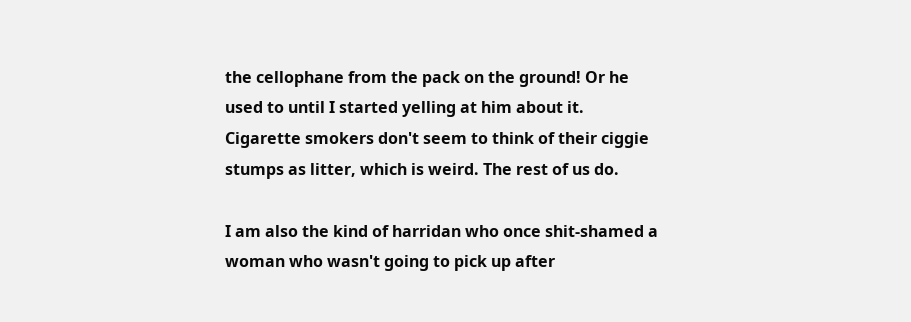the cellophane from the pack on the ground! Or he used to until I started yelling at him about it. Cigarette smokers don't seem to think of their ciggie stumps as litter, which is weird. The rest of us do.

I am also the kind of harridan who once shit-shamed a woman who wasn't going to pick up after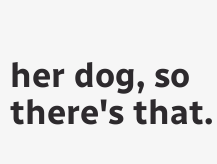her dog, so there's that.